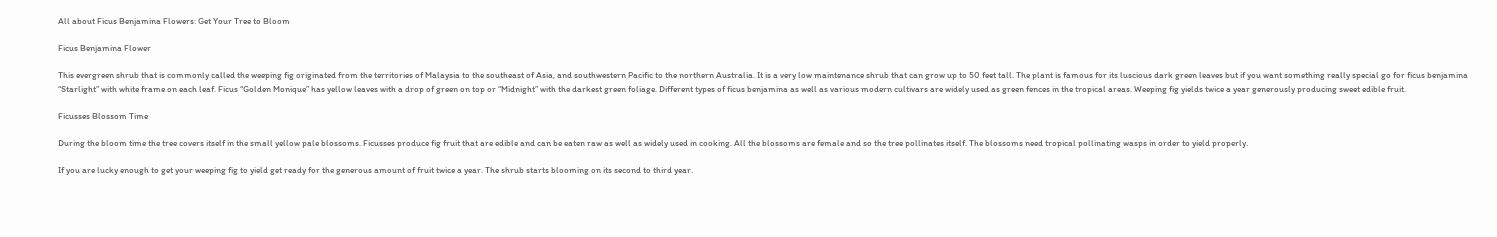All about Ficus Benjamina Flowers: Get Your Tree to Bloom

Ficus Benjamina Flower

This evergreen shrub that is commonly called the weeping fig originated from the territories of Malaysia to the southeast of Asia, and southwestern Pacific to the northern Australia. It is a very low maintenance shrub that can grow up to 50 feet tall. The plant is famous for its luscious dark green leaves but if you want something really special go for ficus benjamina “Starlight” with white frame on each leaf. Ficus “Golden Monique” has yellow leaves with a drop of green on top or “Midnight” with the darkest green foliage. Different types of ficus benjamina as well as various modern cultivars are widely used as green fences in the tropical areas. Weeping fig yields twice a year generously producing sweet edible fruit.

Ficusses Blossom Time

During the bloom time the tree covers itself in the small yellow pale blossoms. Ficusses produce fig fruit that are edible and can be eaten raw as well as widely used in cooking. All the blossoms are female and so the tree pollinates itself. The blossoms need tropical pollinating wasps in order to yield properly.

If you are lucky enough to get your weeping fig to yield get ready for the generous amount of fruit twice a year. The shrub starts blooming on its second to third year.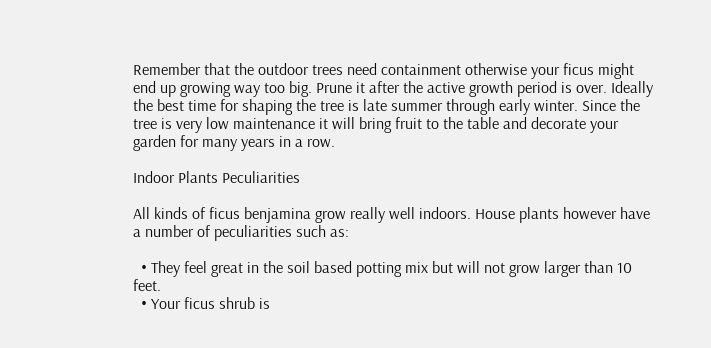Remember that the outdoor trees need containment otherwise your ficus might end up growing way too big. Prune it after the active growth period is over. Ideally the best time for shaping the tree is late summer through early winter. Since the tree is very low maintenance it will bring fruit to the table and decorate your garden for many years in a row.

Indoor Plants Peculiarities

All kinds of ficus benjamina grow really well indoors. House plants however have a number of peculiarities such as:

  • They feel great in the soil based potting mix but will not grow larger than 10 feet.
  • Your ficus shrub is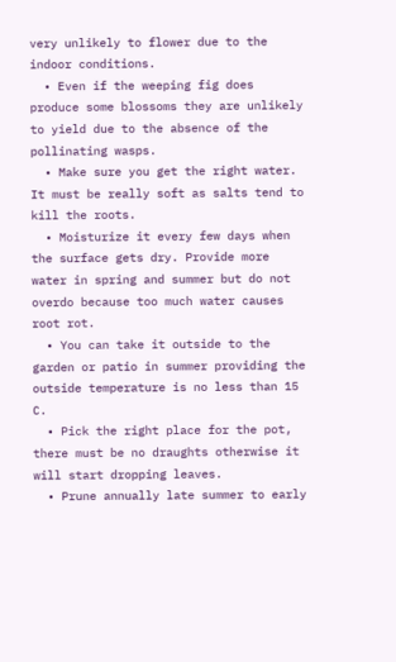very unlikely to flower due to the indoor conditions.
  • Even if the weeping fig does produce some blossoms they are unlikely to yield due to the absence of the pollinating wasps.
  • Make sure you get the right water. It must be really soft as salts tend to kill the roots.
  • Moisturize it every few days when the surface gets dry. Provide more water in spring and summer but do not overdo because too much water causes root rot.
  • You can take it outside to the garden or patio in summer providing the outside temperature is no less than 15 C.
  • Pick the right place for the pot, there must be no draughts otherwise it will start dropping leaves.
  • Prune annually late summer to early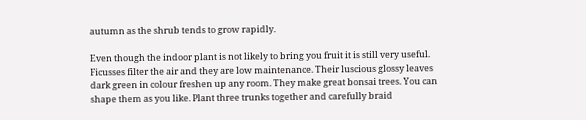autumn as the shrub tends to grow rapidly.

Even though the indoor plant is not likely to bring you fruit it is still very useful. Ficusses filter the air and they are low maintenance. Their luscious glossy leaves dark green in colour freshen up any room. They make great bonsai trees. You can shape them as you like. Plant three trunks together and carefully braid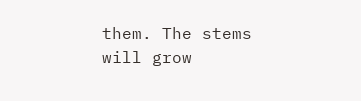them. The stems will grow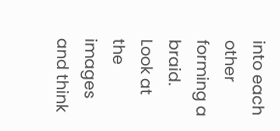into each other forming a braid. Look at the images and think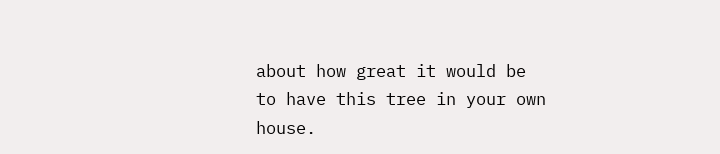about how great it would be to have this tree in your own house.